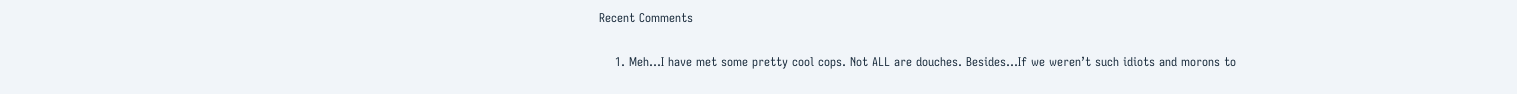Recent Comments

    1. Meh…I have met some pretty cool cops. Not ALL are douches. Besides…If we weren’t such idiots and morons to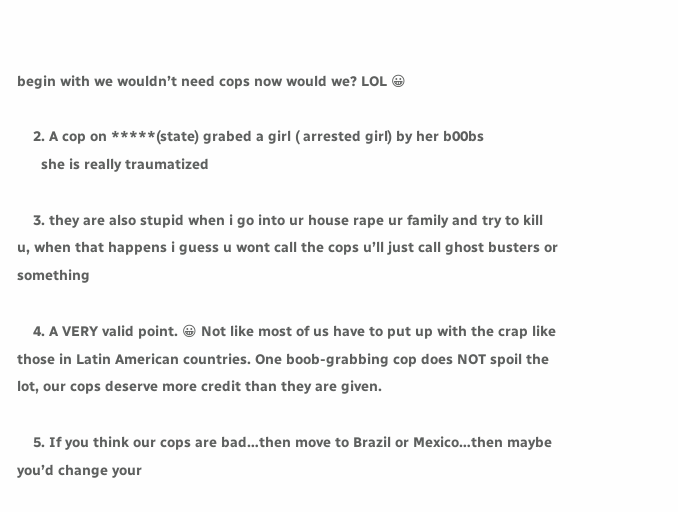begin with we wouldn’t need cops now would we? LOL 😀

    2. A cop on *****(state) grabed a girl ( arrested girl) by her b00bs
      she is really traumatized

    3. they are also stupid when i go into ur house rape ur family and try to kill u, when that happens i guess u wont call the cops u’ll just call ghost busters or something

    4. A VERY valid point. 😀 Not like most of us have to put up with the crap like those in Latin American countries. One boob-grabbing cop does NOT spoil the lot, our cops deserve more credit than they are given.

    5. If you think our cops are bad…then move to Brazil or Mexico…then maybe you’d change your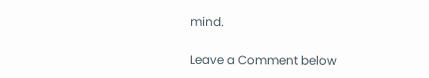mind.

Leave a Comment below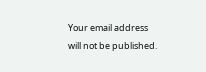Your email address will not be published.